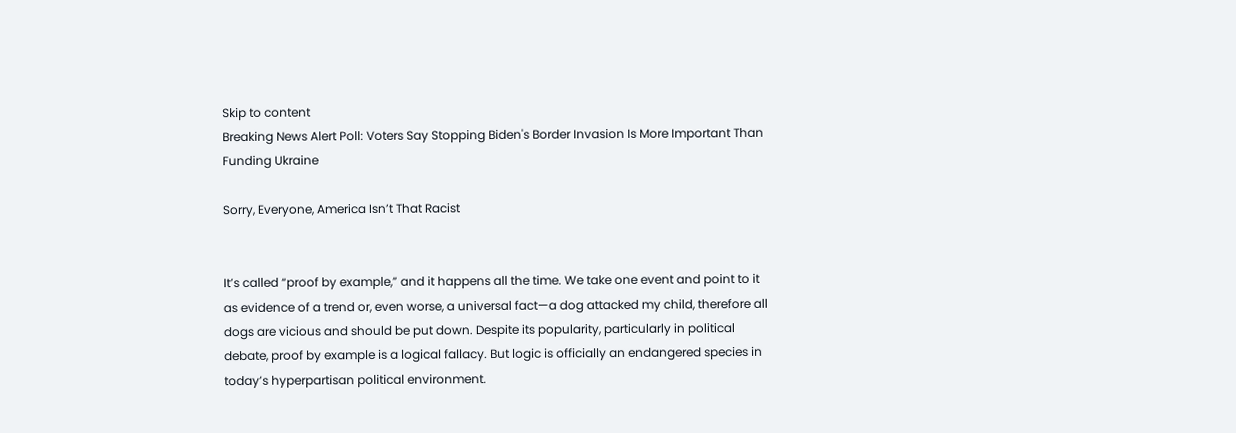Skip to content
Breaking News Alert Poll: Voters Say Stopping Biden's Border Invasion Is More Important Than Funding Ukraine

Sorry, Everyone, America Isn’t That Racist


It’s called “proof by example,” and it happens all the time. We take one event and point to it as evidence of a trend or, even worse, a universal fact—a dog attacked my child, therefore all dogs are vicious and should be put down. Despite its popularity, particularly in political debate, proof by example is a logical fallacy. But logic is officially an endangered species in today’s hyperpartisan political environment.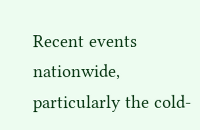Recent events nationwide, particularly the cold-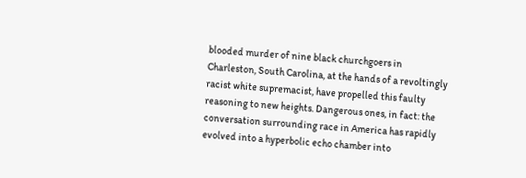blooded murder of nine black churchgoers in Charleston, South Carolina, at the hands of a revoltingly racist white supremacist, have propelled this faulty reasoning to new heights. Dangerous ones, in fact: the conversation surrounding race in America has rapidly evolved into a hyperbolic echo chamber into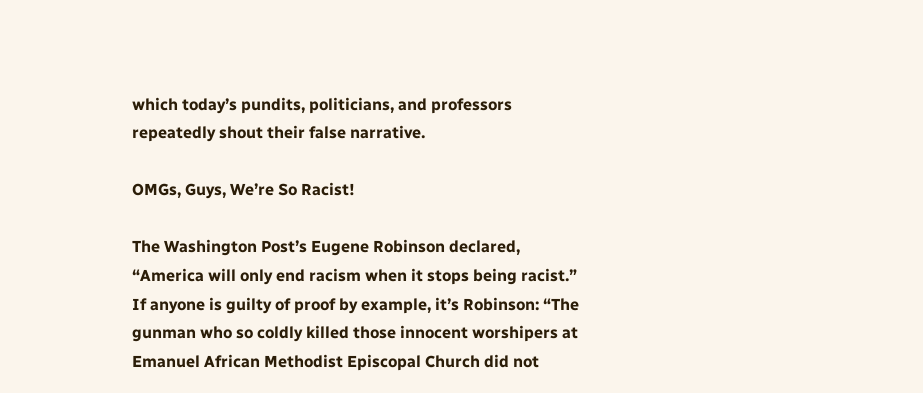which today’s pundits, politicians, and professors repeatedly shout their false narrative.

OMGs, Guys, We’re So Racist!

The Washington Post’s Eugene Robinson declared, “America will only end racism when it stops being racist.” If anyone is guilty of proof by example, it’s Robinson: “The gunman who so coldly killed those innocent worshipers at Emanuel African Methodist Episcopal Church did not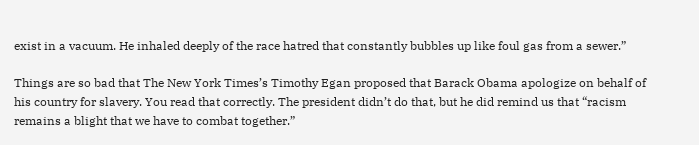exist in a vacuum. He inhaled deeply of the race hatred that constantly bubbles up like foul gas from a sewer.”

Things are so bad that The New York Times’s Timothy Egan proposed that Barack Obama apologize on behalf of his country for slavery. You read that correctly. The president didn’t do that, but he did remind us that “racism remains a blight that we have to combat together.”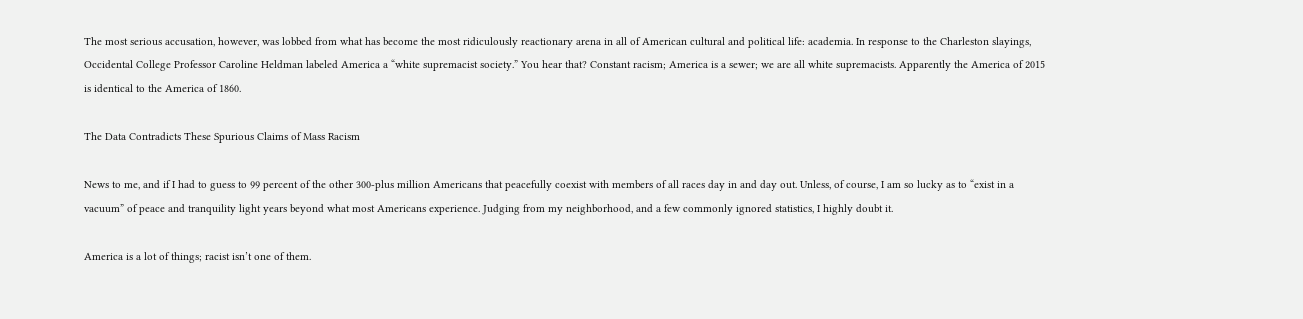The most serious accusation, however, was lobbed from what has become the most ridiculously reactionary arena in all of American cultural and political life: academia. In response to the Charleston slayings, Occidental College Professor Caroline Heldman labeled America a “white supremacist society.” You hear that? Constant racism; America is a sewer; we are all white supremacists. Apparently the America of 2015 is identical to the America of 1860.

The Data Contradicts These Spurious Claims of Mass Racism

News to me, and if I had to guess to 99 percent of the other 300-plus million Americans that peacefully coexist with members of all races day in and day out. Unless, of course, I am so lucky as to “exist in a vacuum” of peace and tranquility light years beyond what most Americans experience. Judging from my neighborhood, and a few commonly ignored statistics, I highly doubt it.

America is a lot of things; racist isn’t one of them.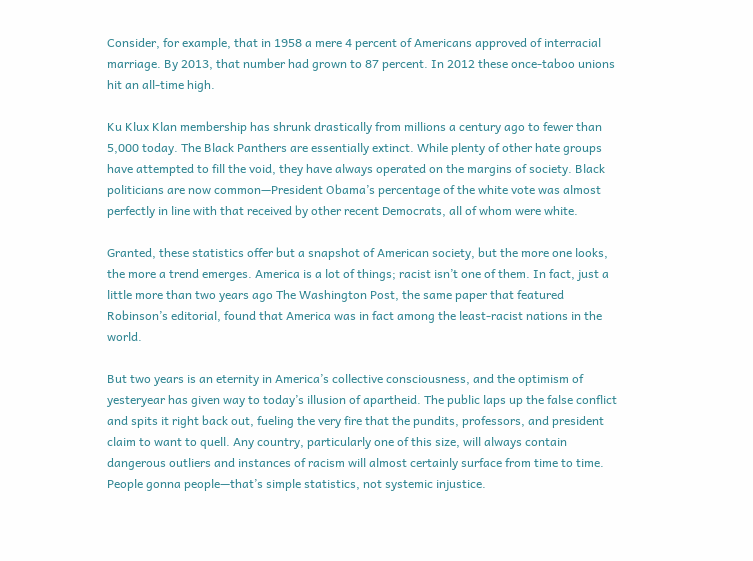Consider, for example, that in 1958 a mere 4 percent of Americans approved of interracial marriage. By 2013, that number had grown to 87 percent. In 2012 these once-taboo unions hit an all-time high.

Ku Klux Klan membership has shrunk drastically from millions a century ago to fewer than 5,000 today. The Black Panthers are essentially extinct. While plenty of other hate groups have attempted to fill the void, they have always operated on the margins of society. Black politicians are now common—President Obama’s percentage of the white vote was almost perfectly in line with that received by other recent Democrats, all of whom were white.

Granted, these statistics offer but a snapshot of American society, but the more one looks, the more a trend emerges. America is a lot of things; racist isn’t one of them. In fact, just a little more than two years ago The Washington Post, the same paper that featured Robinson’s editorial, found that America was in fact among the least-racist nations in the world.

But two years is an eternity in America’s collective consciousness, and the optimism of yesteryear has given way to today’s illusion of apartheid. The public laps up the false conflict and spits it right back out, fueling the very fire that the pundits, professors, and president claim to want to quell. Any country, particularly one of this size, will always contain dangerous outliers and instances of racism will almost certainly surface from time to time. People gonna people—that’s simple statistics, not systemic injustice.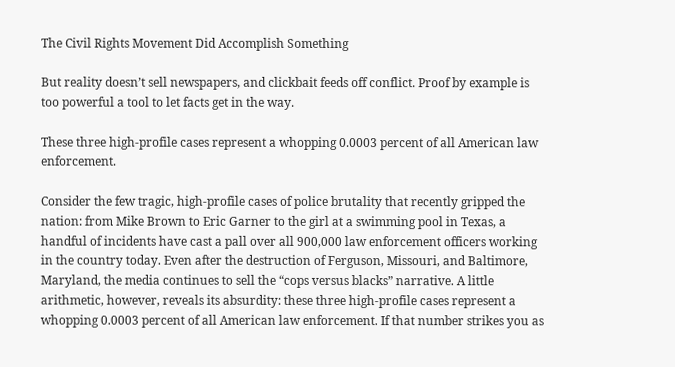The Civil Rights Movement Did Accomplish Something

But reality doesn’t sell newspapers, and clickbait feeds off conflict. Proof by example is too powerful a tool to let facts get in the way.

These three high-profile cases represent a whopping 0.0003 percent of all American law enforcement.

Consider the few tragic, high-profile cases of police brutality that recently gripped the nation: from Mike Brown to Eric Garner to the girl at a swimming pool in Texas, a handful of incidents have cast a pall over all 900,000 law enforcement officers working in the country today. Even after the destruction of Ferguson, Missouri, and Baltimore, Maryland, the media continues to sell the “cops versus blacks” narrative. A little arithmetic, however, reveals its absurdity: these three high-profile cases represent a whopping 0.0003 percent of all American law enforcement. If that number strikes you as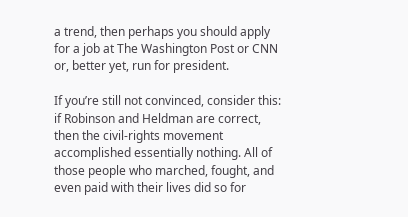a trend, then perhaps you should apply for a job at The Washington Post or CNN or, better yet, run for president.

If you’re still not convinced, consider this: if Robinson and Heldman are correct, then the civil-rights movement accomplished essentially nothing. All of those people who marched, fought, and even paid with their lives did so for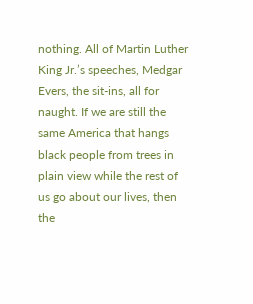nothing. All of Martin Luther King Jr.’s speeches, Medgar Evers, the sit-ins, all for naught. If we are still the same America that hangs black people from trees in plain view while the rest of us go about our lives, then the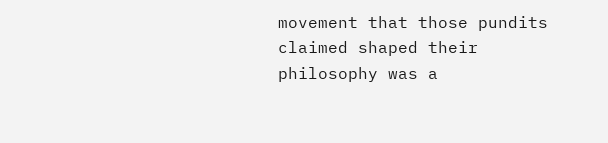movement that those pundits claimed shaped their philosophy was a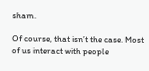sham.

Of course, that isn’t the case. Most of us interact with people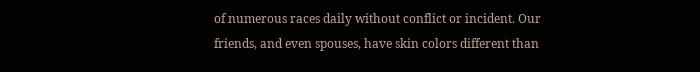of numerous races daily without conflict or incident. Our friends, and even spouses, have skin colors different than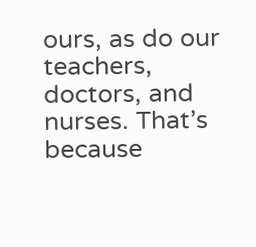ours, as do our teachers, doctors, and nurses. That’s because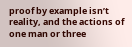proof by example isn’t reality, and the actions of one man or three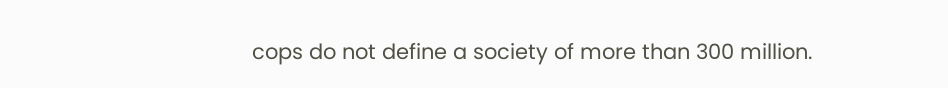cops do not define a society of more than 300 million.